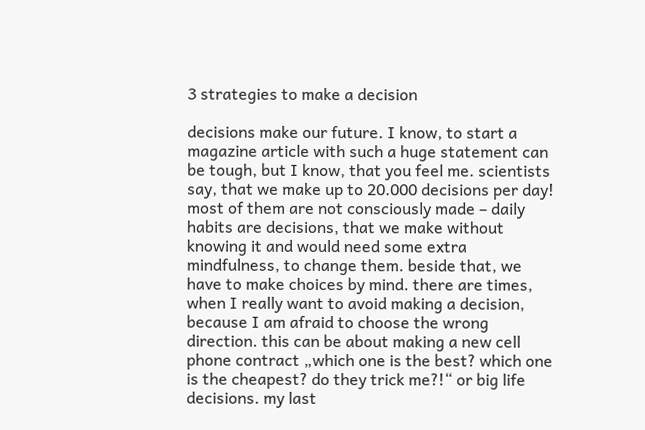3 strategies to make a decision

decisions make our future. I know, to start a magazine article with such a huge statement can be tough, but I know, that you feel me. scientists say, that we make up to 20.000 decisions per day! most of them are not consciously made – daily habits are decisions, that we make without knowing it and would need some extra mindfulness, to change them. beside that, we have to make choices by mind. there are times, when I really want to avoid making a decision, because I am afraid to choose the wrong direction. this can be about making a new cell phone contract „which one is the best? which one is the cheapest? do they trick me?!“ or big life decisions. my last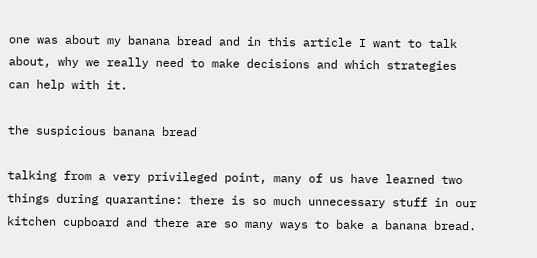one was about my banana bread and in this article I want to talk about, why we really need to make decisions and which strategies can help with it.

the suspicious banana bread

talking from a very privileged point, many of us have learned two things during quarantine: there is so much unnecessary stuff in our kitchen cupboard and there are so many ways to bake a banana bread.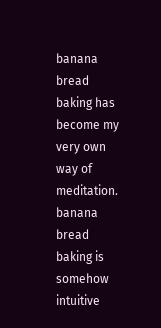banana bread baking has become my very own way of meditation. banana bread baking is somehow intuitive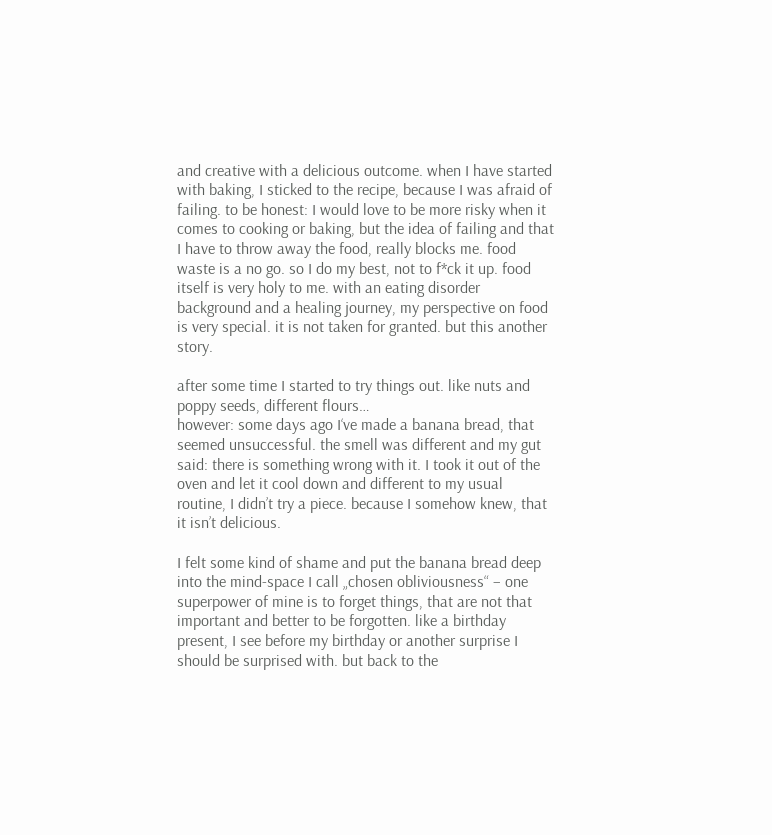and creative with a delicious outcome. when I have started with baking, I sticked to the recipe, because I was afraid of failing. to be honest: I would love to be more risky when it comes to cooking or baking, but the idea of failing and that I have to throw away the food, really blocks me. food waste is a no go. so I do my best, not to f*ck it up. food itself is very holy to me. with an eating disorder background and a healing journey, my perspective on food is very special. it is not taken for granted. but this another story.

after some time I started to try things out. like nuts and poppy seeds, different flours…
however: some days ago I‘ve made a banana bread, that seemed unsuccessful. the smell was different and my gut said: there is something wrong with it. I took it out of the oven and let it cool down and different to my usual routine, I didn’t try a piece. because I somehow knew, that it isn’t delicious.

I felt some kind of shame and put the banana bread deep into the mind-space I call „chosen obliviousness“ – one superpower of mine is to forget things, that are not that important and better to be forgotten. like a birthday present, I see before my birthday or another surprise I should be surprised with. but back to the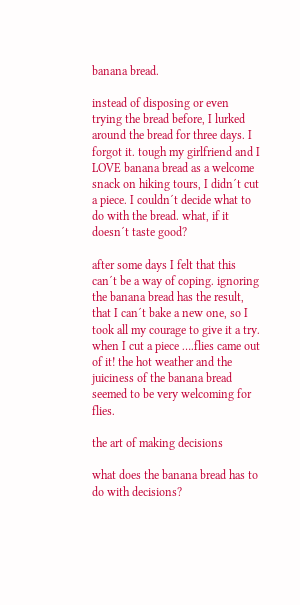banana bread.

instead of disposing or even trying the bread before, I lurked around the bread for three days. I forgot it. tough my girlfriend and I LOVE banana bread as a welcome snack on hiking tours, I didn´t cut a piece. I couldn´t decide what to do with the bread. what, if it doesn´t taste good?

after some days I felt that this can´t be a way of coping. ignoring the banana bread has the result, that I can´t bake a new one, so I took all my courage to give it a try. when I cut a piece ….flies came out of it! the hot weather and the juiciness of the banana bread seemed to be very welcoming for flies.

the art of making decisions

what does the banana bread has to do with decisions?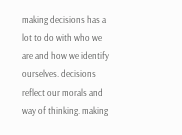making decisions has a lot to do with who we are and how we identify ourselves. decisions reflect our morals and way of thinking. making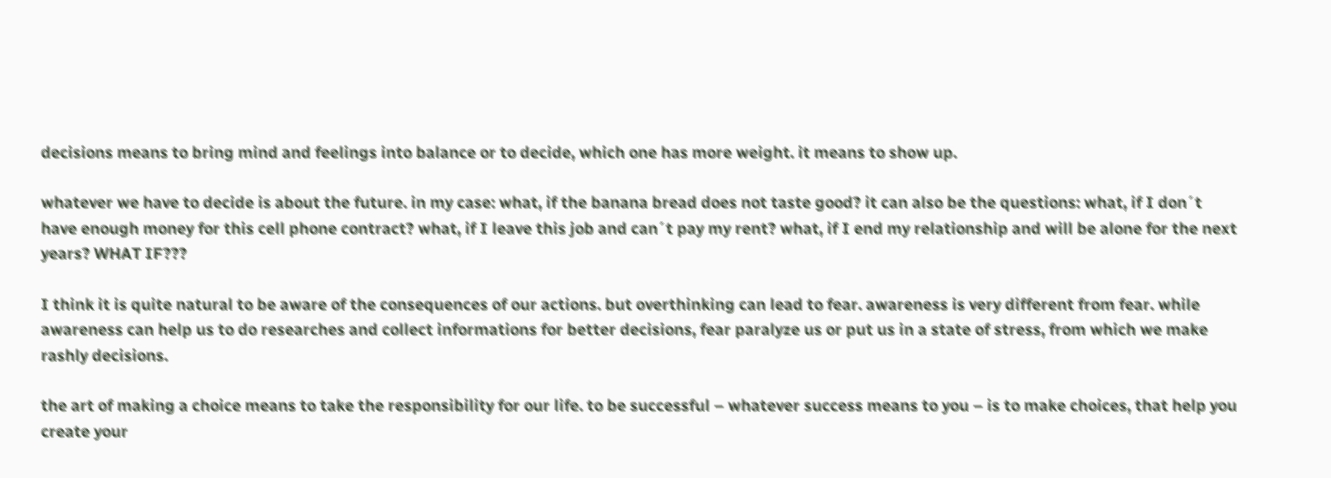decisions means to bring mind and feelings into balance or to decide, which one has more weight. it means to show up.

whatever we have to decide is about the future. in my case: what, if the banana bread does not taste good? it can also be the questions: what, if I don´t have enough money for this cell phone contract? what, if I leave this job and can´t pay my rent? what, if I end my relationship and will be alone for the next years? WHAT IF???

I think it is quite natural to be aware of the consequences of our actions. but overthinking can lead to fear. awareness is very different from fear. while awareness can help us to do researches and collect informations for better decisions, fear paralyze us or put us in a state of stress, from which we make rashly decisions.

the art of making a choice means to take the responsibility for our life. to be successful – whatever success means to you – is to make choices, that help you create your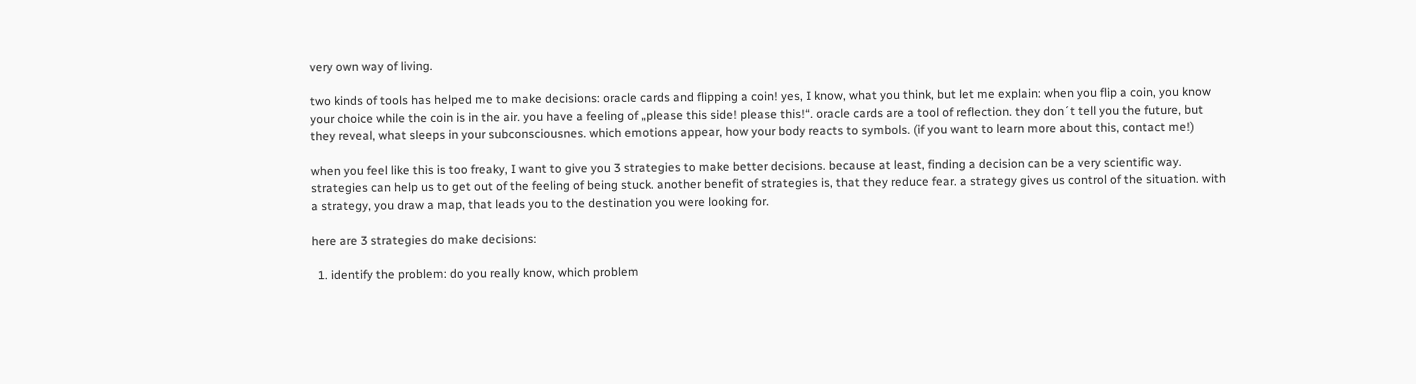very own way of living.

two kinds of tools has helped me to make decisions: oracle cards and flipping a coin! yes, I know, what you think, but let me explain: when you flip a coin, you know your choice while the coin is in the air. you have a feeling of „please this side! please this!“. oracle cards are a tool of reflection. they don´t tell you the future, but they reveal, what sleeps in your subconsciousnes. which emotions appear, how your body reacts to symbols. (if you want to learn more about this, contact me!)

when you feel like this is too freaky, I want to give you 3 strategies to make better decisions. because at least, finding a decision can be a very scientific way. strategies can help us to get out of the feeling of being stuck. another benefit of strategies is, that they reduce fear. a strategy gives us control of the situation. with a strategy, you draw a map, that leads you to the destination you were looking for.

here are 3 strategies do make decisions:

  1. identify the problem: do you really know, which problem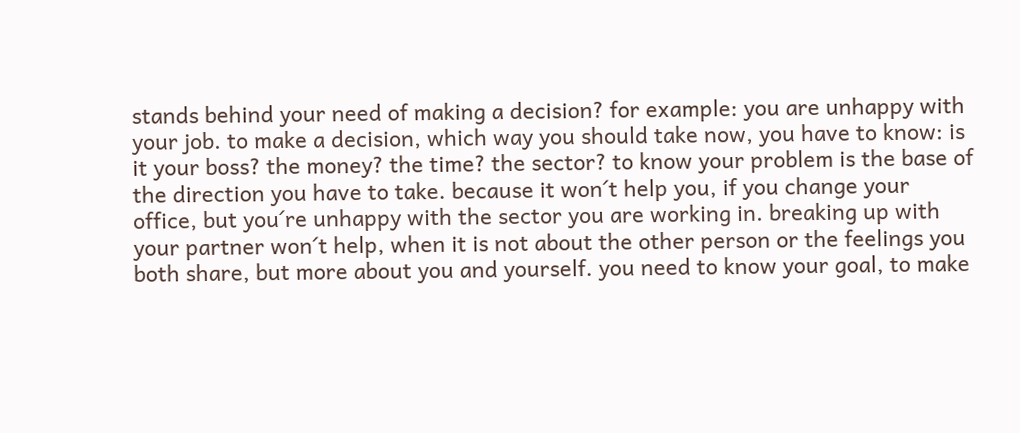stands behind your need of making a decision? for example: you are unhappy with your job. to make a decision, which way you should take now, you have to know: is it your boss? the money? the time? the sector? to know your problem is the base of the direction you have to take. because it won´t help you, if you change your office, but you´re unhappy with the sector you are working in. breaking up with your partner won´t help, when it is not about the other person or the feelings you both share, but more about you and yourself. you need to know your goal, to make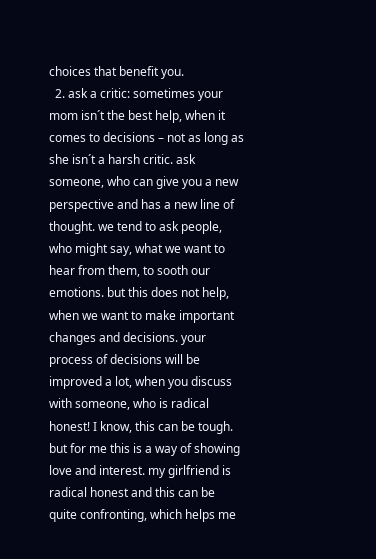choices that benefit you.
  2. ask a critic: sometimes your mom isn´t the best help, when it comes to decisions – not as long as she isn´t a harsh critic. ask someone, who can give you a new perspective and has a new line of thought. we tend to ask people, who might say, what we want to hear from them, to sooth our emotions. but this does not help, when we want to make important changes and decisions. your process of decisions will be improved a lot, when you discuss with someone, who is radical honest! I know, this can be tough. but for me this is a way of showing love and interest. my girlfriend is radical honest and this can be quite confronting, which helps me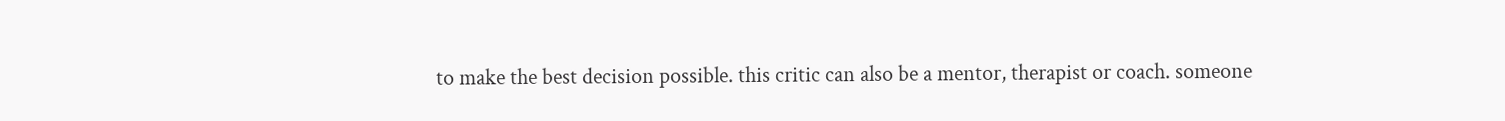to make the best decision possible. this critic can also be a mentor, therapist or coach. someone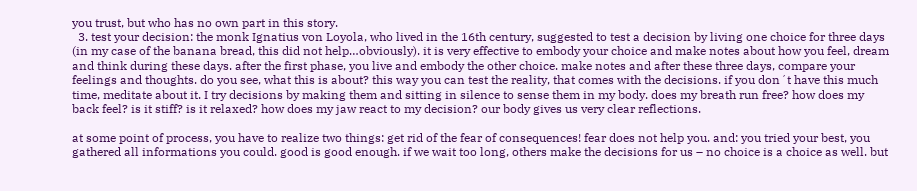you trust, but who has no own part in this story.
  3. test your decision: the monk Ignatius von Loyola, who lived in the 16th century, suggested to test a decision by living one choice for three days (in my case of the banana bread, this did not help…obviously). it is very effective to embody your choice and make notes about how you feel, dream and think during these days. after the first phase, you live and embody the other choice. make notes and after these three days, compare your feelings and thoughts. do you see, what this is about? this way you can test the reality, that comes with the decisions. if you don´t have this much time, meditate about it. I try decisions by making them and sitting in silence to sense them in my body. does my breath run free? how does my back feel? is it stiff? is it relaxed? how does my jaw react to my decision? our body gives us very clear reflections.

at some point of process, you have to realize two things: get rid of the fear of consequences! fear does not help you. and: you tried your best, you gathered all informations you could. good is good enough. if we wait too long, others make the decisions for us – no choice is a choice as well. but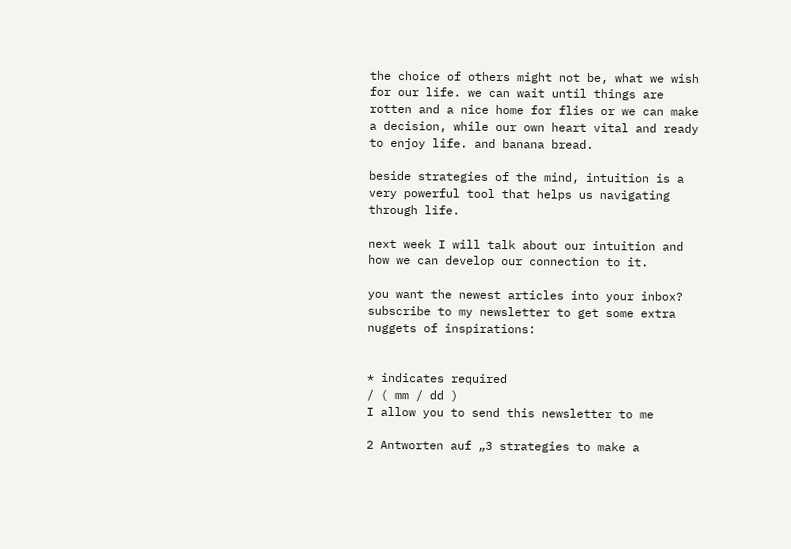the choice of others might not be, what we wish for our life. we can wait until things are rotten and a nice home for flies or we can make a decision, while our own heart vital and ready to enjoy life. and banana bread.

beside strategies of the mind, intuition is a very powerful tool that helps us navigating through life.

next week I will talk about our intuition and how we can develop our connection to it.

you want the newest articles into your inbox? subscribe to my newsletter to get some extra nuggets of inspirations:


* indicates required
/ ( mm / dd )
I allow you to send this newsletter to me

2 Antworten auf „3 strategies to make a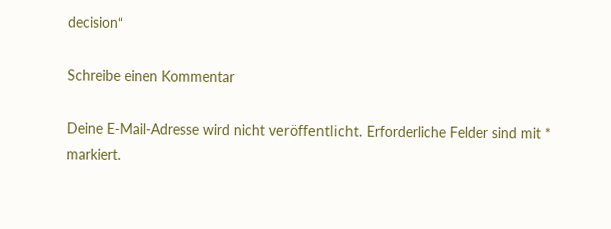decision“

Schreibe einen Kommentar

Deine E-Mail-Adresse wird nicht veröffentlicht. Erforderliche Felder sind mit * markiert.